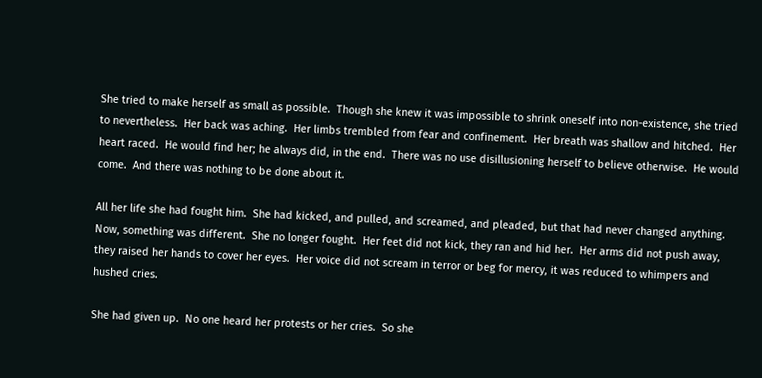She tried to make herself as small as possible.  Though she knew it was impossible to shrink oneself into non-existence, she tried to nevertheless.  Her back was aching.  Her limbs trembled from fear and confinement.  Her breath was shallow and hitched.  Her heart raced.  He would find her; he always did, in the end.  There was no use disillusioning herself to believe otherwise.  He would come.  And there was nothing to be done about it.

All her life she had fought him.  She had kicked, and pulled, and screamed, and pleaded, but that had never changed anything.  Now, something was different.  She no longer fought.  Her feet did not kick, they ran and hid her.  Her arms did not push away, they raised her hands to cover her eyes.  Her voice did not scream in terror or beg for mercy, it was reduced to whimpers and hushed cries.

She had given up.  No one heard her protests or her cries.  So she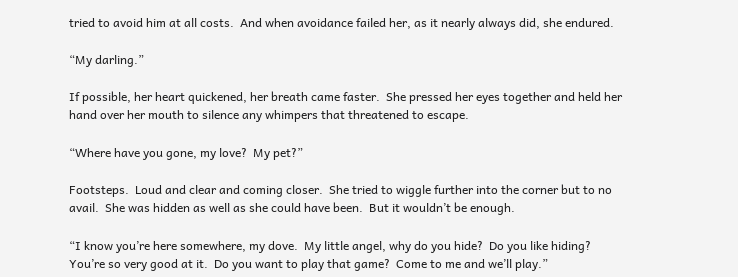tried to avoid him at all costs.  And when avoidance failed her, as it nearly always did, she endured.

“My darling.”

If possible, her heart quickened, her breath came faster.  She pressed her eyes together and held her hand over her mouth to silence any whimpers that threatened to escape.

“Where have you gone, my love?  My pet?”

Footsteps.  Loud and clear and coming closer.  She tried to wiggle further into the corner but to no avail.  She was hidden as well as she could have been.  But it wouldn’t be enough.

“I know you’re here somewhere, my dove.  My little angel, why do you hide?  Do you like hiding?  You’re so very good at it.  Do you want to play that game?  Come to me and we’ll play.”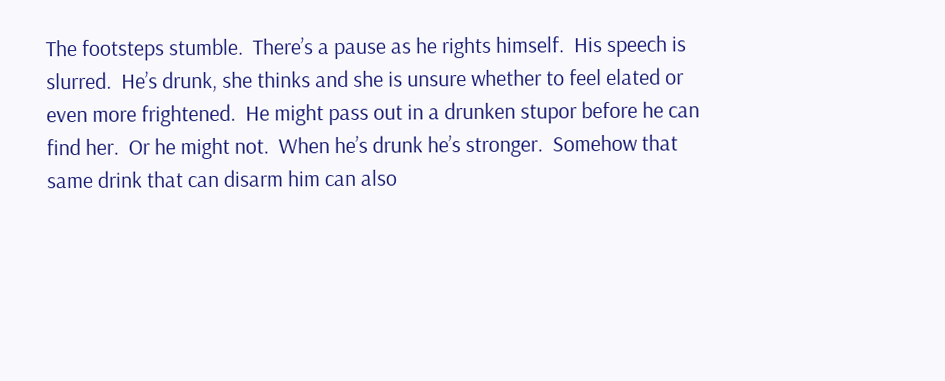The footsteps stumble.  There’s a pause as he rights himself.  His speech is slurred.  He’s drunk, she thinks and she is unsure whether to feel elated or even more frightened.  He might pass out in a drunken stupor before he can find her.  Or he might not.  When he’s drunk he’s stronger.  Somehow that same drink that can disarm him can also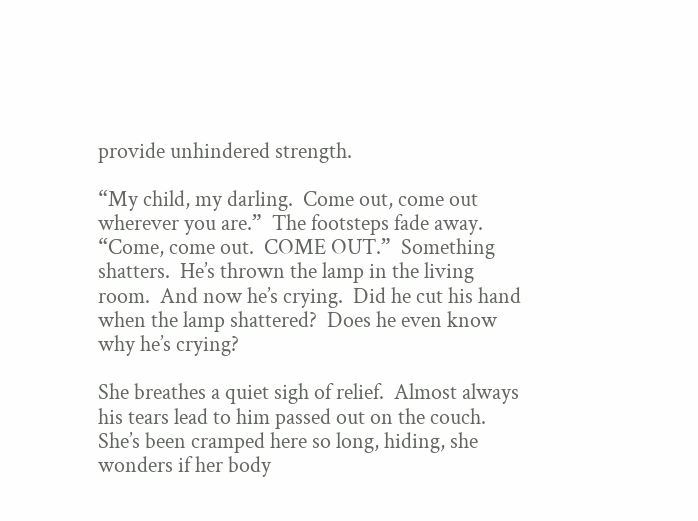provide unhindered strength.

“My child, my darling.  Come out, come out wherever you are.”  The footsteps fade away.  “Come, come out.  COME OUT.”  Something shatters.  He’s thrown the lamp in the living room.  And now he’s crying.  Did he cut his hand when the lamp shattered?  Does he even know why he’s crying?

She breathes a quiet sigh of relief.  Almost always his tears lead to him passed out on the couch.  She’s been cramped here so long, hiding, she wonders if her body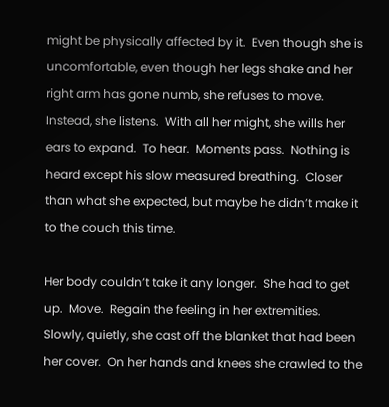might be physically affected by it.  Even though she is uncomfortable, even though her legs shake and her right arm has gone numb, she refuses to move.  Instead, she listens.  With all her might, she wills her ears to expand.  To hear.  Moments pass.  Nothing is heard except his slow measured breathing.  Closer than what she expected, but maybe he didn’t make it to the couch this time.

Her body couldn’t take it any longer.  She had to get up.  Move.  Regain the feeling in her extremities.  Slowly, quietly, she cast off the blanket that had been her cover.  On her hands and knees she crawled to the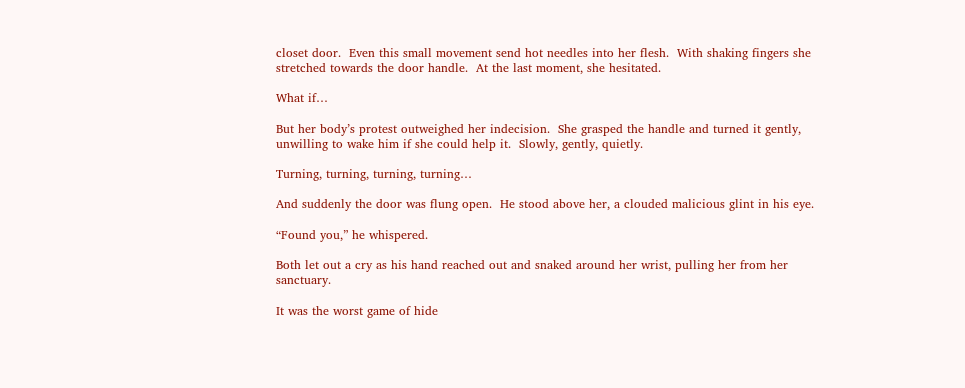closet door.  Even this small movement send hot needles into her flesh.  With shaking fingers she stretched towards the door handle.  At the last moment, she hesitated.

What if…

But her body’s protest outweighed her indecision.  She grasped the handle and turned it gently, unwilling to wake him if she could help it.  Slowly, gently, quietly.

Turning, turning, turning, turning…

And suddenly the door was flung open.  He stood above her, a clouded malicious glint in his eye.

“Found you,” he whispered.

Both let out a cry as his hand reached out and snaked around her wrist, pulling her from her sanctuary.

It was the worst game of hide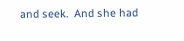and seek.  And she had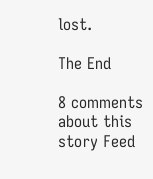lost.

The End

8 comments about this story Feed